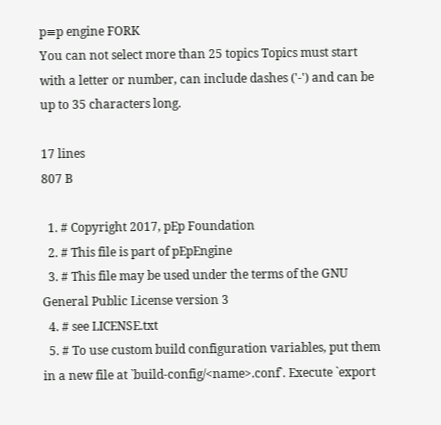p≡p engine FORK
You can not select more than 25 topics Topics must start with a letter or number, can include dashes ('-') and can be up to 35 characters long.

17 lines
807 B

  1. # Copyright 2017, pEp Foundation
  2. # This file is part of pEpEngine
  3. # This file may be used under the terms of the GNU General Public License version 3
  4. # see LICENSE.txt
  5. # To use custom build configuration variables, put them in a new file at `build-config/<name>.conf`. Execute `export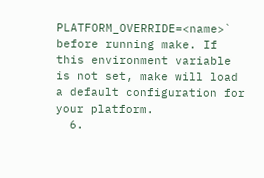PLATFORM_OVERRIDE=<name>` before running make. If this environment variable is not set, make will load a default configuration for your platform.
  6.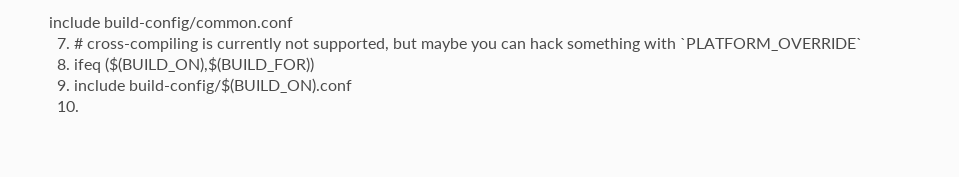include build-config/common.conf
  7. # cross-compiling is currently not supported, but maybe you can hack something with `PLATFORM_OVERRIDE`
  8. ifeq ($(BUILD_ON),$(BUILD_FOR))
  9. include build-config/$(BUILD_ON).conf
  10.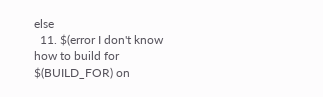else
  11. $(error I don't know how to build for $(BUILD_FOR) on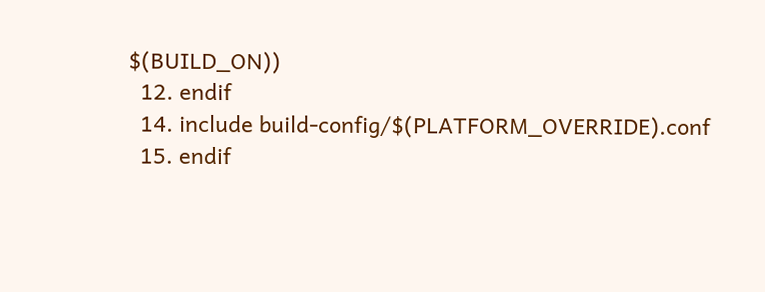$(BUILD_ON))
  12. endif
  14. include build-config/$(PLATFORM_OVERRIDE).conf
  15. endif